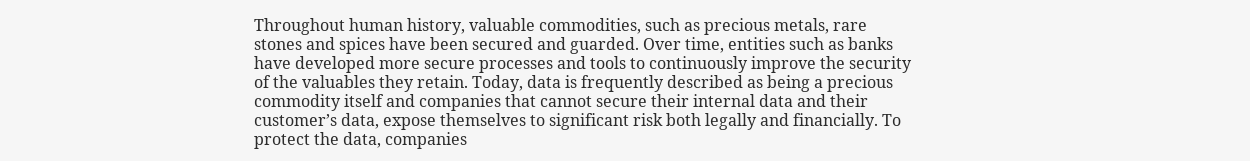Throughout human history, valuable commodities, such as precious metals, rare stones and spices have been secured and guarded. Over time, entities such as banks have developed more secure processes and tools to continuously improve the security of the valuables they retain. Today, data is frequently described as being a precious commodity itself and companies that cannot secure their internal data and their customer’s data, expose themselves to significant risk both legally and financially. To protect the data, companies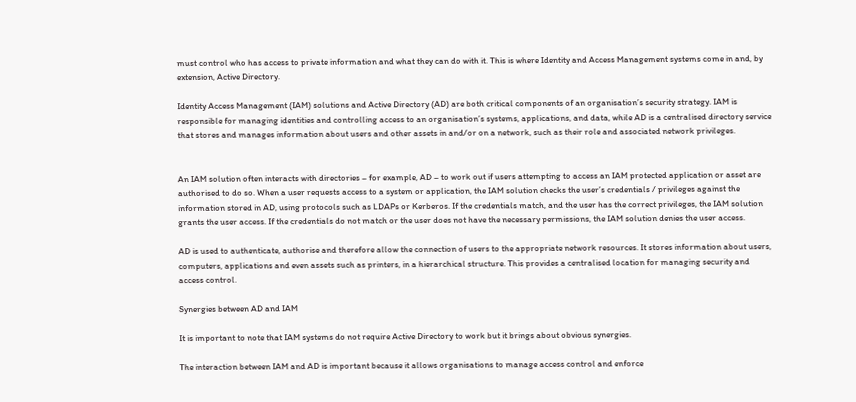must control who has access to private information and what they can do with it. This is where Identity and Access Management systems come in and, by extension, Active Directory.

Identity Access Management (IAM) solutions and Active Directory (AD) are both critical components of an organisation’s security strategy. IAM is responsible for managing identities and controlling access to an organisation’s systems, applications, and data, while AD is a centralised directory service that stores and manages information about users and other assets in and/or on a network, such as their role and associated network privileges.


An IAM solution often interacts with directories – for example, AD – to work out if users attempting to access an IAM protected application or asset are authorised to do so. When a user requests access to a system or application, the IAM solution checks the user’s credentials / privileges against the information stored in AD, using protocols such as LDAPs or Kerberos. If the credentials match, and the user has the correct privileges, the IAM solution grants the user access. If the credentials do not match or the user does not have the necessary permissions, the IAM solution denies the user access.

AD is used to authenticate, authorise and therefore allow the connection of users to the appropriate network resources. It stores information about users, computers, applications and even assets such as printers, in a hierarchical structure. This provides a centralised location for managing security and access control.

Synergies between AD and IAM

It is important to note that IAM systems do not require Active Directory to work but it brings about obvious synergies.

The interaction between IAM and AD is important because it allows organisations to manage access control and enforce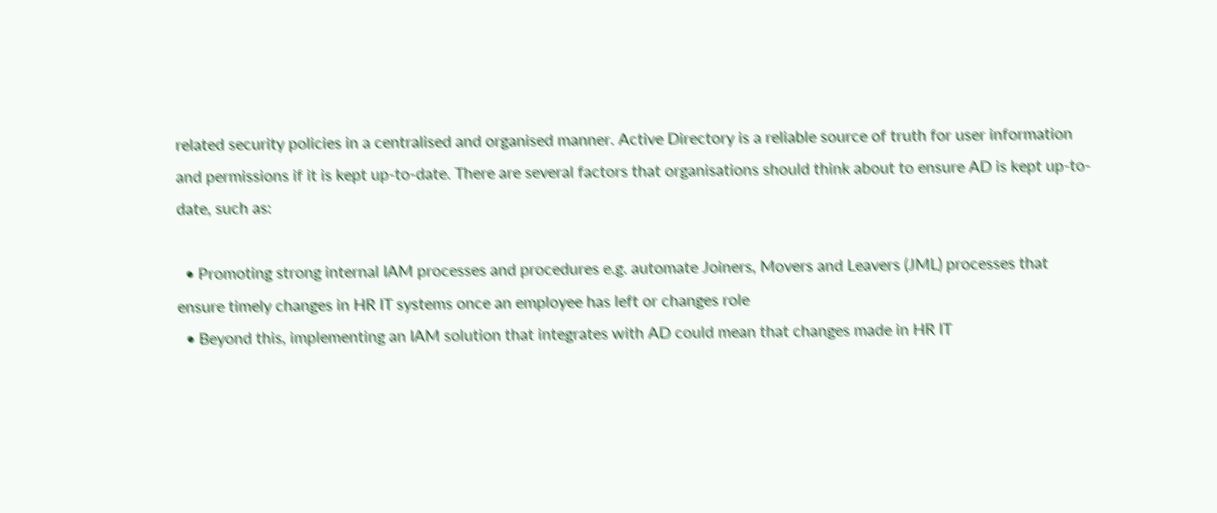related security policies in a centralised and organised manner. Active Directory is a reliable source of truth for user information and permissions if it is kept up-to-date. There are several factors that organisations should think about to ensure AD is kept up-to-date, such as:

  • Promoting strong internal IAM processes and procedures e.g. automate Joiners, Movers and Leavers (JML) processes that ensure timely changes in HR IT systems once an employee has left or changes role
  • Beyond this, implementing an IAM solution that integrates with AD could mean that changes made in HR IT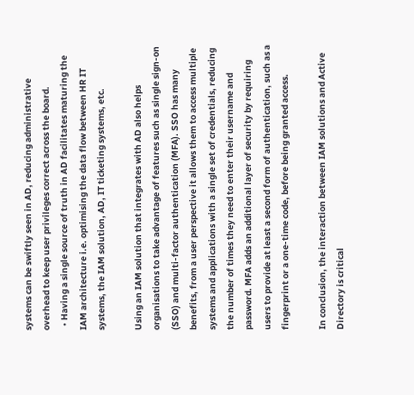systems can be swiftly seen in AD, reducing administrative overhead to keep user privileges correct across the board.
  • Having a single source of truth in AD facilitates maturing the IAM architecture i.e. optimising the data flow between HR IT systems, the IAM solution, AD, IT ticketing systems, etc.

Using an IAM solution that integrates with AD also helps organisations to take advantage of features such as single sign-on (SSO) and multi-factor authentication (MFA). SSO has many benefits, from a user perspective it allows them to access multiple systems and applications with a single set of credentials, reducing the number of times they need to enter their username and password. MFA adds an additional layer of security by requiring users to provide at least a second form of authentication, such as a fingerprint or a one-time code, before being granted access.

In conclusion, the interaction between IAM solutions and Active Directory is critical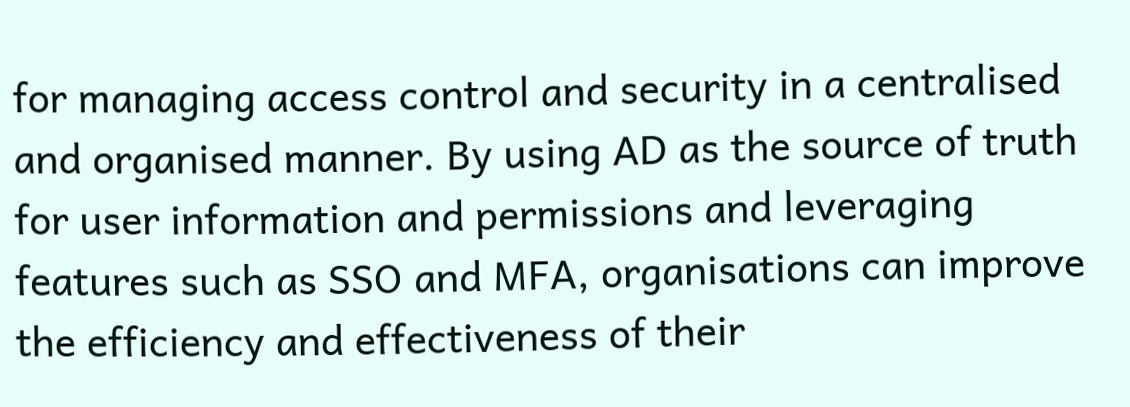for managing access control and security in a centralised and organised manner. By using AD as the source of truth for user information and permissions and leveraging features such as SSO and MFA, organisations can improve the efficiency and effectiveness of their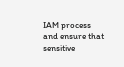IAM process and ensure that sensitive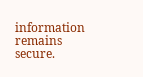information remains secure.